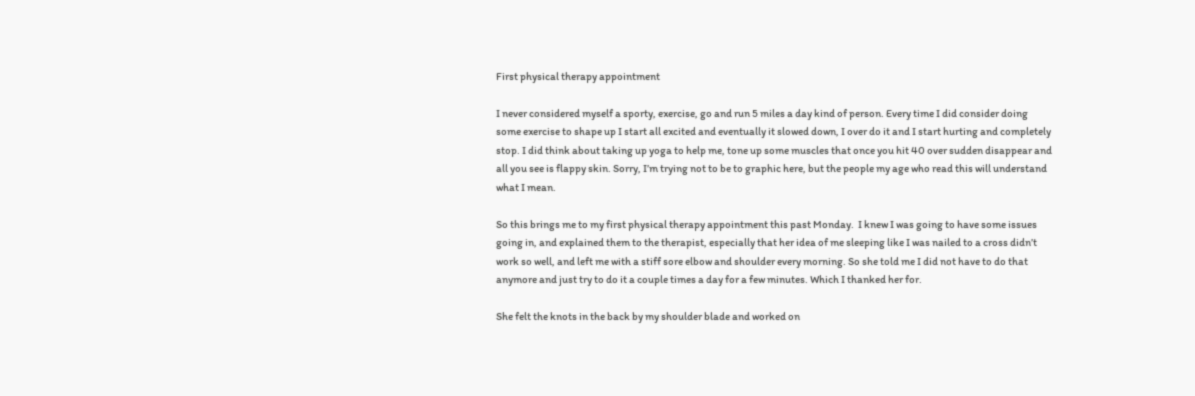First physical therapy appointment

I never considered myself a sporty, exercise, go and run 5 miles a day kind of person. Every time I did consider doing some exercise to shape up I start all excited and eventually it slowed down, I over do it and I start hurting and completely stop. I did think about taking up yoga to help me, tone up some muscles that once you hit 40 over sudden disappear and all you see is flappy skin. Sorry, I’m trying not to be to graphic here, but the people my age who read this will understand what I mean.

So this brings me to my first physical therapy appointment this past Monday.  I knew I was going to have some issues going in, and explained them to the therapist, especially that her idea of me sleeping like I was nailed to a cross didn’t work so well, and left me with a stiff sore elbow and shoulder every morning. So she told me I did not have to do that anymore and just try to do it a couple times a day for a few minutes. Which I thanked her for.

She felt the knots in the back by my shoulder blade and worked on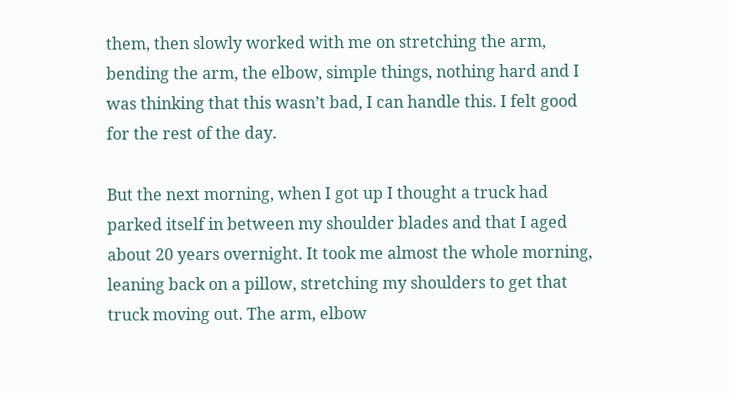them, then slowly worked with me on stretching the arm, bending the arm, the elbow, simple things, nothing hard and I was thinking that this wasn’t bad, I can handle this. I felt good for the rest of the day.

But the next morning, when I got up I thought a truck had parked itself in between my shoulder blades and that I aged about 20 years overnight. It took me almost the whole morning, leaning back on a pillow, stretching my shoulders to get that truck moving out. The arm, elbow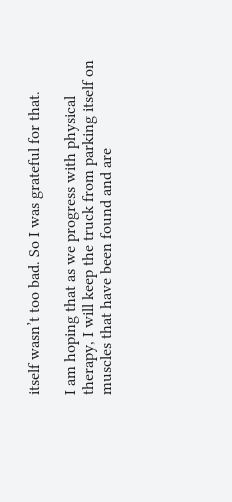itself wasn’t too bad. So I was grateful for that.

I am hoping that as we progress with physical therapy, I will keep the truck from parking itself on muscles that have been found and are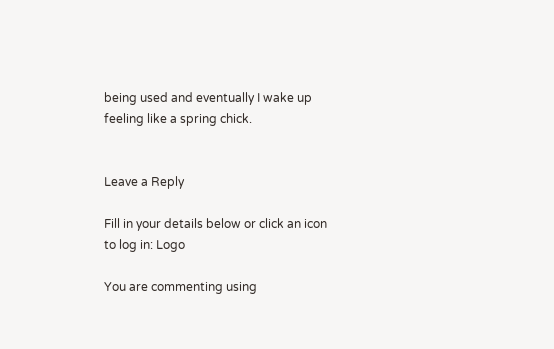being used and eventually I wake up feeling like a spring chick.


Leave a Reply

Fill in your details below or click an icon to log in: Logo

You are commenting using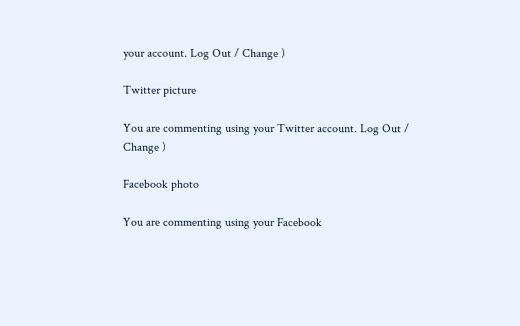your account. Log Out / Change )

Twitter picture

You are commenting using your Twitter account. Log Out / Change )

Facebook photo

You are commenting using your Facebook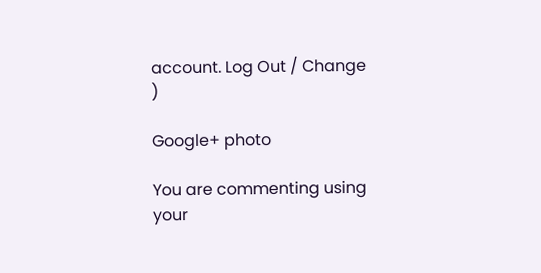account. Log Out / Change )

Google+ photo

You are commenting using your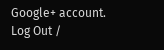Google+ account. Log Out /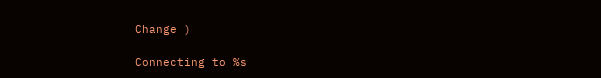Change )

Connecting to %s